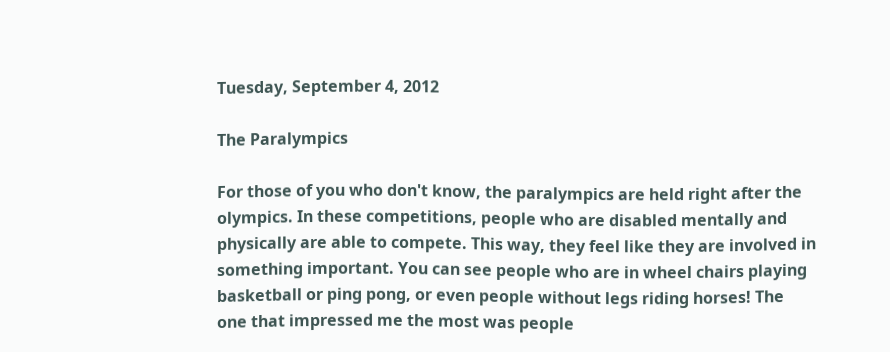Tuesday, September 4, 2012

The Paralympics

For those of you who don't know, the paralympics are held right after the olympics. In these competitions, people who are disabled mentally and physically are able to compete. This way, they feel like they are involved in something important. You can see people who are in wheel chairs playing basketball or ping pong, or even people without legs riding horses! The one that impressed me the most was people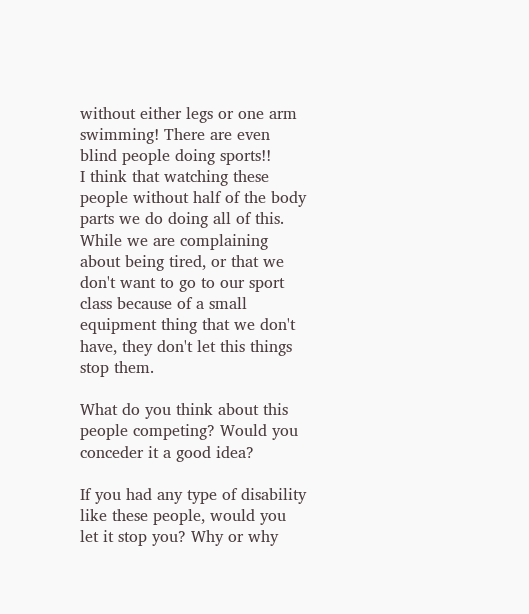without either legs or one arm swimming! There are even blind people doing sports!!
I think that watching these people without half of the body parts we do doing all of this. While we are complaining about being tired, or that we don't want to go to our sport class because of a small equipment thing that we don't have, they don't let this things stop them.

What do you think about this people competing? Would you conceder it a good idea?

If you had any type of disability like these people, would you let it stop you? Why or why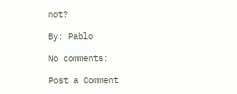not?

By: Pablo

No comments:

Post a Comment